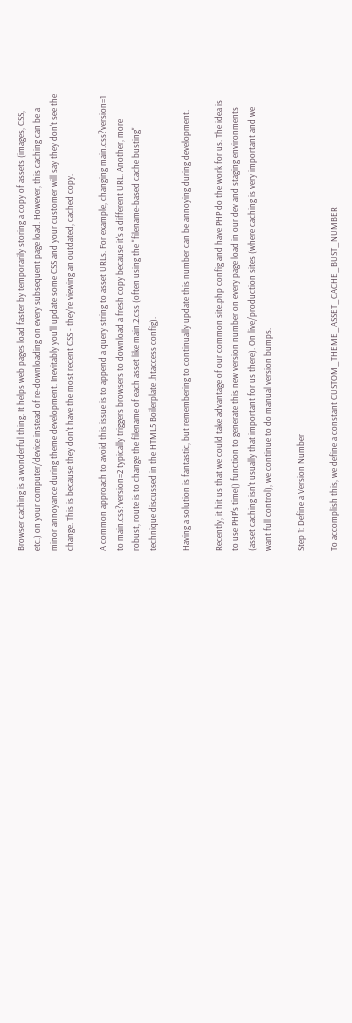Browser caching is a wonderful thing. It helps web pages load faster by temporarily storing a copy of assets (images, CSS, etc.) on your computer/device instead of re-downloading on every subsequent page load. However, this caching can be a minor annoyance during theme development. Inevitably you'll update some CSS and your customer will say they don't see the change. This is because they don't have the most recent CSS - they're viewing an outdated, cached copy.

A common approach to avoid this issue is to append a query string to asset URLs. For example, changing main.css?version=1 to main.css?version=2 typically triggers browsers to download a fresh copy because it's a different URL. Another, more robust, route is to change the filename of each asset like main.2.css (often using the "filename-based cache busting" technique discussed in the HTML5 Boilerplate .htaccess config).

Having a solution is fantastic, but remembering to continually update this number can be annoying during development.

Recently, it hit us that we could take advantage of our common site.php config and have PHP do the work for us. The idea is to use PHP's time() function to generate this new version number on every page load in our dev and staging environments (asset caching isn't usually that important for us there). On live/production sites (where caching is very important and we want full control), we continue to do manual version bumps.

Step 1: Define a Version Number

To accomplish this, we define a constant CUSTOM_THEME_ASSET_CACHE_BUST_NUMBER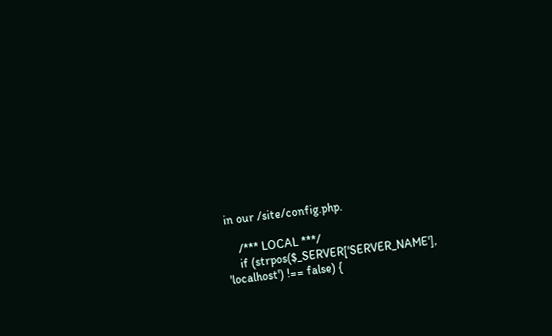in our /site/config.php.

    /*** LOCAL ***/
    if (strpos($_SERVER['SERVER_NAME'], 'localhost') !== false) {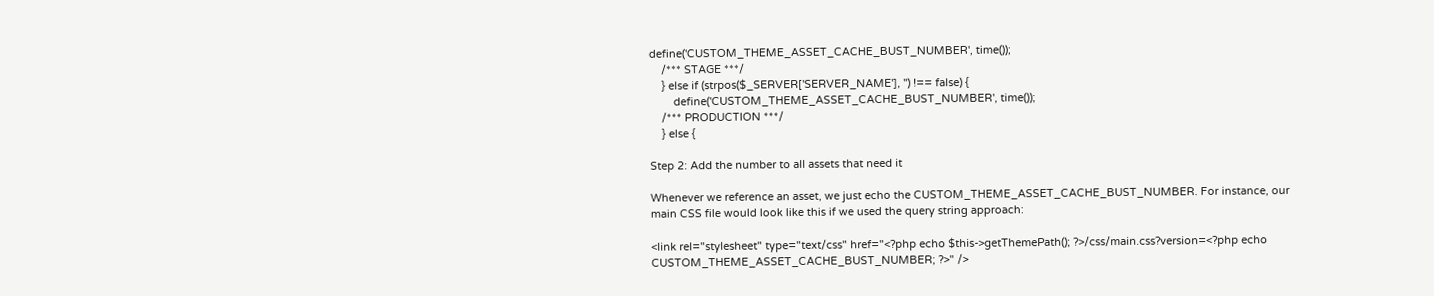define('CUSTOM_THEME_ASSET_CACHE_BUST_NUMBER', time());
    /*** STAGE ***/
    } else if (strpos($_SERVER['SERVER_NAME'], '') !== false) {
        define('CUSTOM_THEME_ASSET_CACHE_BUST_NUMBER', time());
    /*** PRODUCTION ***/
    } else {

Step 2: Add the number to all assets that need it

Whenever we reference an asset, we just echo the CUSTOM_THEME_ASSET_CACHE_BUST_NUMBER. For instance, our main CSS file would look like this if we used the query string approach:

<link rel="stylesheet" type="text/css" href="<?php echo $this->getThemePath(); ?>/css/main.css?version=<?php echo CUSTOM_THEME_ASSET_CACHE_BUST_NUMBER; ?>" />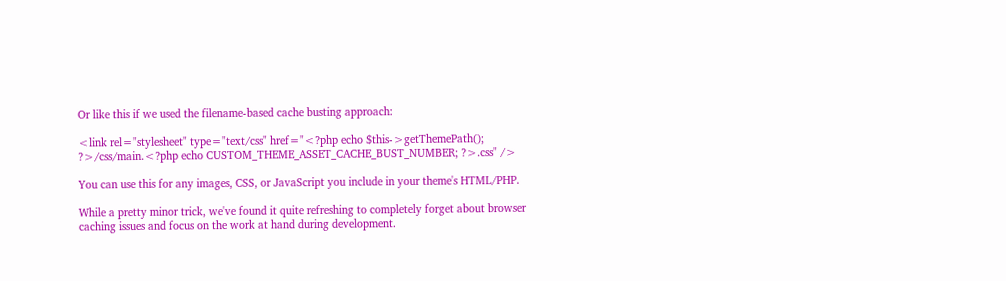Or like this if we used the filename-based cache busting approach:

<link rel="stylesheet" type="text/css" href="<?php echo $this->getThemePath(); ?>/css/main.<?php echo CUSTOM_THEME_ASSET_CACHE_BUST_NUMBER; ?>.css" />

You can use this for any images, CSS, or JavaScript you include in your theme's HTML/PHP.

While a pretty minor trick, we've found it quite refreshing to completely forget about browser caching issues and focus on the work at hand during development.